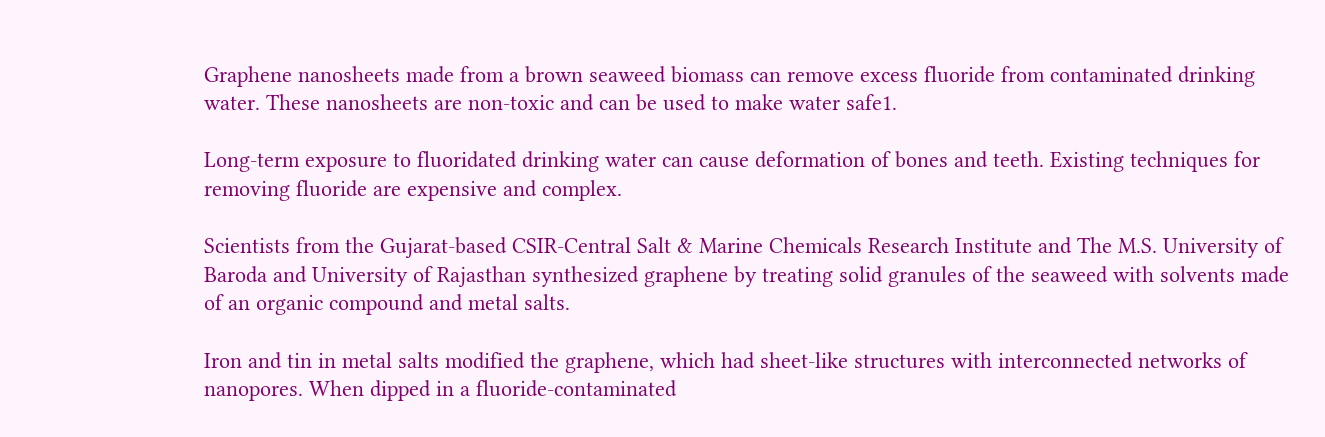Graphene nanosheets made from a brown seaweed biomass can remove excess fluoride from contaminated drinking water. These nanosheets are non-toxic and can be used to make water safe1.

Long-term exposure to fluoridated drinking water can cause deformation of bones and teeth. Existing techniques for removing fluoride are expensive and complex.

Scientists from the Gujarat-based CSIR-Central Salt & Marine Chemicals Research Institute and The M.S. University of Baroda and University of Rajasthan synthesized graphene by treating solid granules of the seaweed with solvents made of an organic compound and metal salts.

Iron and tin in metal salts modified the graphene, which had sheet-like structures with interconnected networks of nanopores. When dipped in a fluoride-contaminated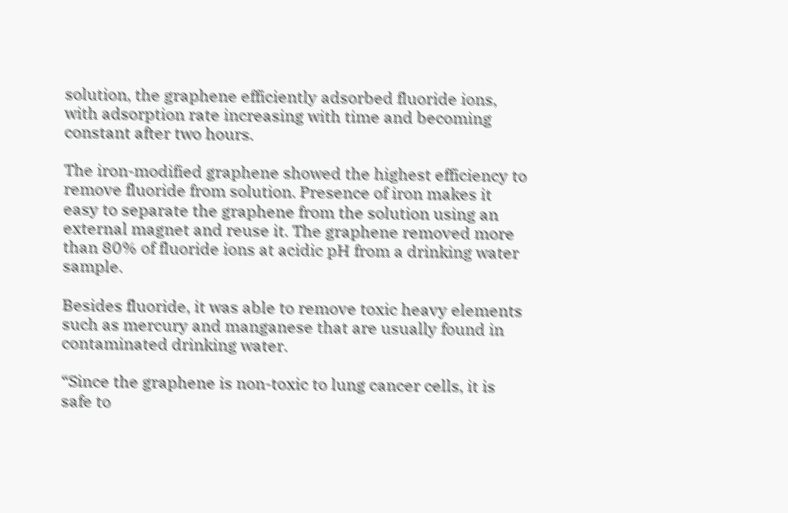solution, the graphene efficiently adsorbed fluoride ions, with adsorption rate increasing with time and becoming constant after two hours.

The iron-modified graphene showed the highest efficiency to remove fluoride from solution. Presence of iron makes it easy to separate the graphene from the solution using an external magnet and reuse it. The graphene removed more than 80% of fluoride ions at acidic pH from a drinking water sample.

Besides fluoride, it was able to remove toxic heavy elements such as mercury and manganese that are usually found in contaminated drinking water.

“Since the graphene is non-toxic to lung cancer cells, it is safe to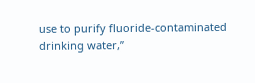use to purify fluoride-contaminated drinking water,”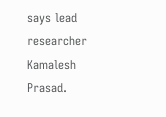says lead researcher Kamalesh Prasad.